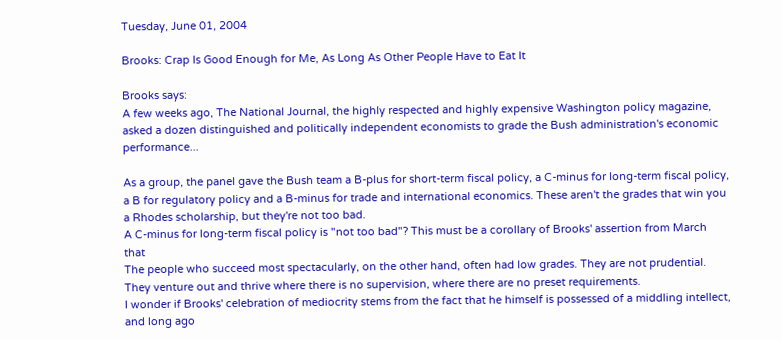Tuesday, June 01, 2004

Brooks: Crap Is Good Enough for Me, As Long As Other People Have to Eat It

Brooks says:
A few weeks ago, The National Journal, the highly respected and highly expensive Washington policy magazine, asked a dozen distinguished and politically independent economists to grade the Bush administration's economic performance...

As a group, the panel gave the Bush team a B-plus for short-term fiscal policy, a C-minus for long-term fiscal policy, a B for regulatory policy and a B-minus for trade and international economics. These aren't the grades that win you a Rhodes scholarship, but they're not too bad.
A C-minus for long-term fiscal policy is "not too bad"? This must be a corollary of Brooks' assertion from March that
The people who succeed most spectacularly, on the other hand, often had low grades. They are not prudential. They venture out and thrive where there is no supervision, where there are no preset requirements.
I wonder if Brooks' celebration of mediocrity stems from the fact that he himself is possessed of a middling intellect, and long ago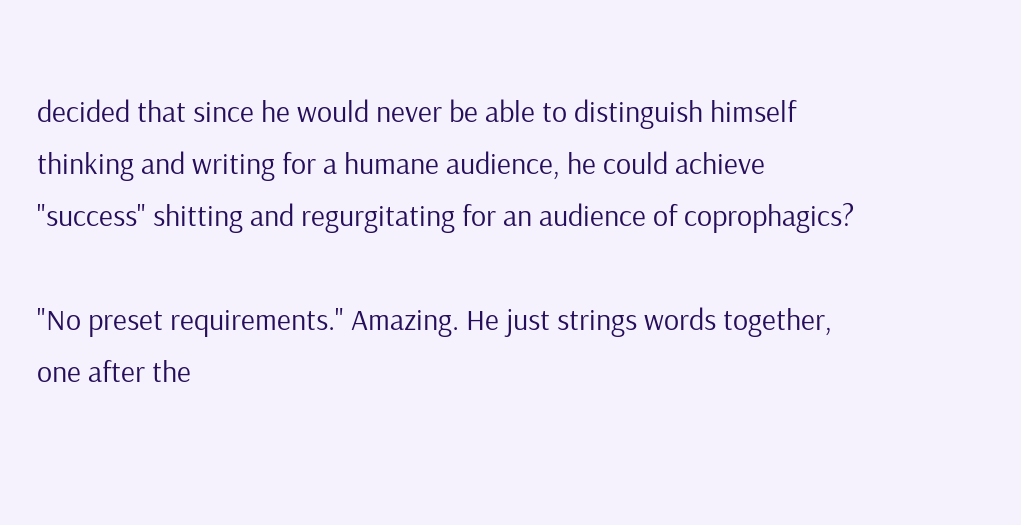decided that since he would never be able to distinguish himself thinking and writing for a humane audience, he could achieve "success" shitting and regurgitating for an audience of coprophagics?

"No preset requirements." Amazing. He just strings words together, one after the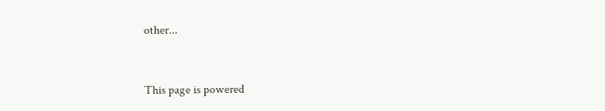other...


This page is powered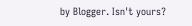by Blogger. Isn't yours?